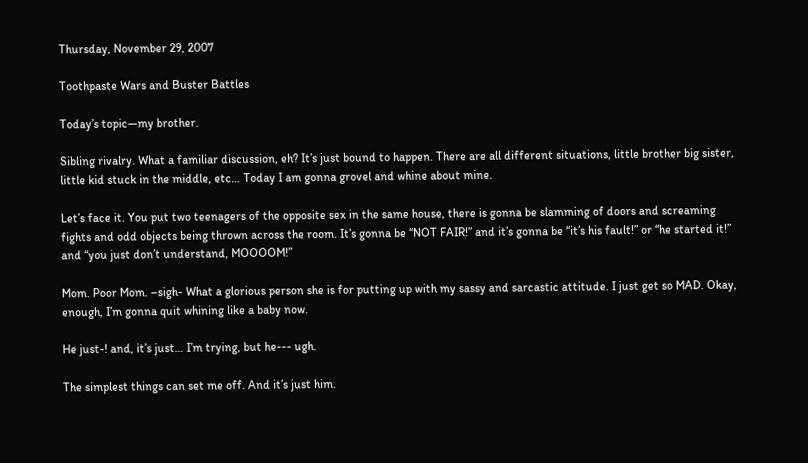Thursday, November 29, 2007

Toothpaste Wars and Buster Battles

Today’s topic—my brother.

Sibling rivalry. What a familiar discussion, eh? It’s just bound to happen. There are all different situations, little brother big sister, little kid stuck in the middle, etc… Today I am gonna grovel and whine about mine.

Let’s face it. You put two teenagers of the opposite sex in the same house, there is gonna be slamming of doors and screaming fights and odd objects being thrown across the room. It’s gonna be “NOT FAIR!” and it’s gonna be “it’s his fault!” or “he started it!” and “you just don’t understand, MOOOOM!”

Mom. Poor Mom. –sigh- What a glorious person she is for putting up with my sassy and sarcastic attitude. I just get so MAD. Okay, enough, I’m gonna quit whining like a baby now.

He just-! and, it’s just… I’m trying, but he--- ugh.

The simplest things can set me off. And it’s just him.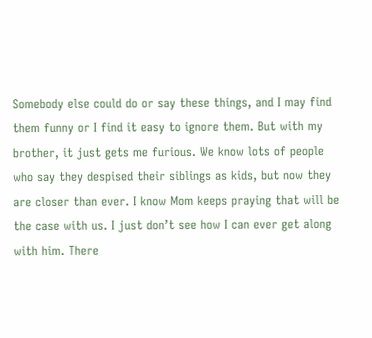Somebody else could do or say these things, and I may find them funny or I find it easy to ignore them. But with my brother, it just gets me furious. We know lots of people who say they despised their siblings as kids, but now they are closer than ever. I know Mom keeps praying that will be the case with us. I just don’t see how I can ever get along with him. There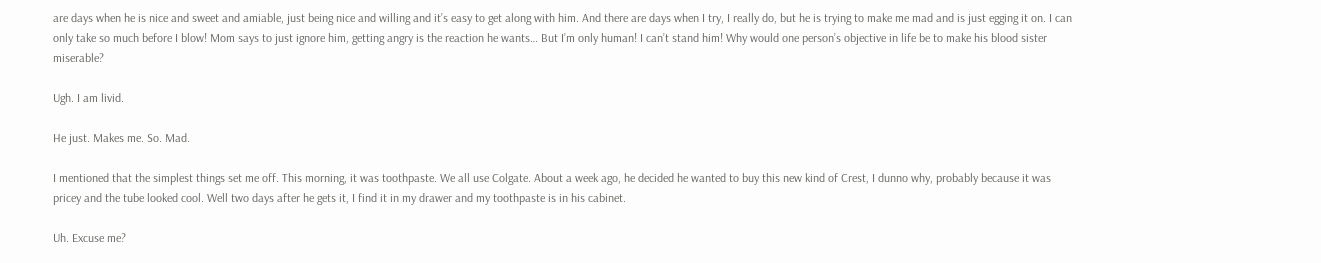are days when he is nice and sweet and amiable, just being nice and willing and it’s easy to get along with him. And there are days when I try, I really do, but he is trying to make me mad and is just egging it on. I can only take so much before I blow! Mom says to just ignore him, getting angry is the reaction he wants… But I’m only human! I can’t stand him! Why would one person’s objective in life be to make his blood sister miserable?

Ugh. I am livid.

He just. Makes me. So. Mad.

I mentioned that the simplest things set me off. This morning, it was toothpaste. We all use Colgate. About a week ago, he decided he wanted to buy this new kind of Crest, I dunno why, probably because it was pricey and the tube looked cool. Well two days after he gets it, I find it in my drawer and my toothpaste is in his cabinet.

Uh. Excuse me?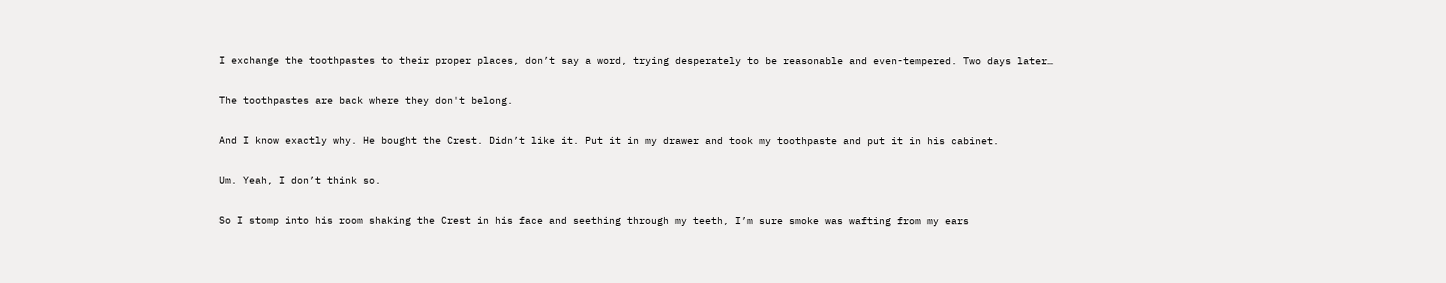I exchange the toothpastes to their proper places, don’t say a word, trying desperately to be reasonable and even-tempered. Two days later…

The toothpastes are back where they don't belong.

And I know exactly why. He bought the Crest. Didn’t like it. Put it in my drawer and took my toothpaste and put it in his cabinet.

Um. Yeah, I don’t think so.

So I stomp into his room shaking the Crest in his face and seething through my teeth, I’m sure smoke was wafting from my ears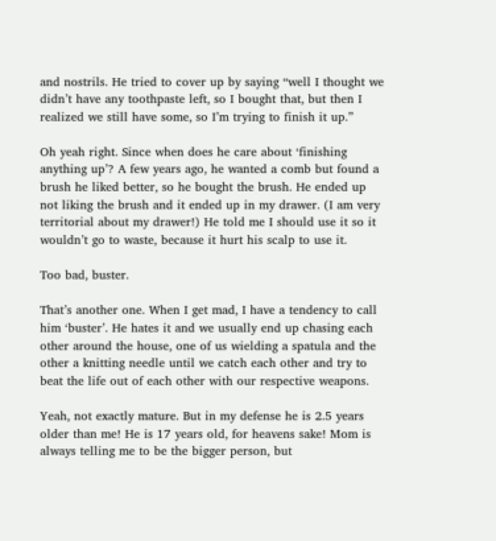and nostrils. He tried to cover up by saying “well I thought we didn’t have any toothpaste left, so I bought that, but then I realized we still have some, so I’m trying to finish it up.”

Oh yeah right. Since when does he care about ‘finishing anything up’? A few years ago, he wanted a comb but found a brush he liked better, so he bought the brush. He ended up not liking the brush and it ended up in my drawer. (I am very territorial about my drawer!) He told me I should use it so it wouldn’t go to waste, because it hurt his scalp to use it.

Too bad, buster.

That’s another one. When I get mad, I have a tendency to call him ‘buster’. He hates it and we usually end up chasing each other around the house, one of us wielding a spatula and the other a knitting needle until we catch each other and try to beat the life out of each other with our respective weapons.

Yeah, not exactly mature. But in my defense he is 2.5 years older than me! He is 17 years old, for heavens sake! Mom is always telling me to be the bigger person, but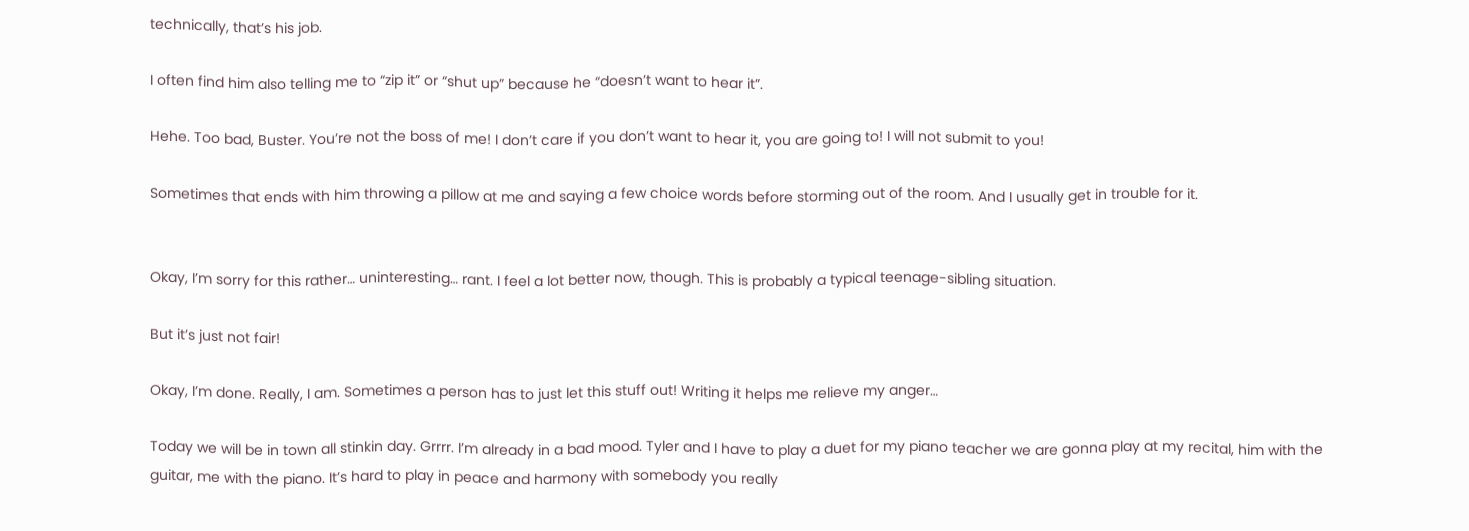technically, that’s his job.

I often find him also telling me to “zip it” or “shut up” because he “doesn’t want to hear it”.

Hehe. Too bad, Buster. You’re not the boss of me! I don’t care if you don’t want to hear it, you are going to! I will not submit to you!

Sometimes that ends with him throwing a pillow at me and saying a few choice words before storming out of the room. And I usually get in trouble for it.


Okay, I’m sorry for this rather… uninteresting… rant. I feel a lot better now, though. This is probably a typical teenage-sibling situation.

But it’s just not fair!

Okay, I’m done. Really, I am. Sometimes a person has to just let this stuff out! Writing it helps me relieve my anger…

Today we will be in town all stinkin day. Grrrr. I’m already in a bad mood. Tyler and I have to play a duet for my piano teacher we are gonna play at my recital, him with the guitar, me with the piano. It’s hard to play in peace and harmony with somebody you really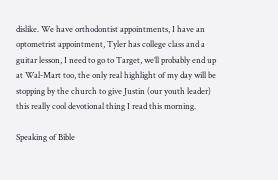dislike. We have orthodontist appointments, I have an optometrist appointment, Tyler has college class and a guitar lesson, I need to go to Target, we’ll probably end up at Wal-Mart too, the only real highlight of my day will be stopping by the church to give Justin (our youth leader) this really cool devotional thing I read this morning.

Speaking of Bible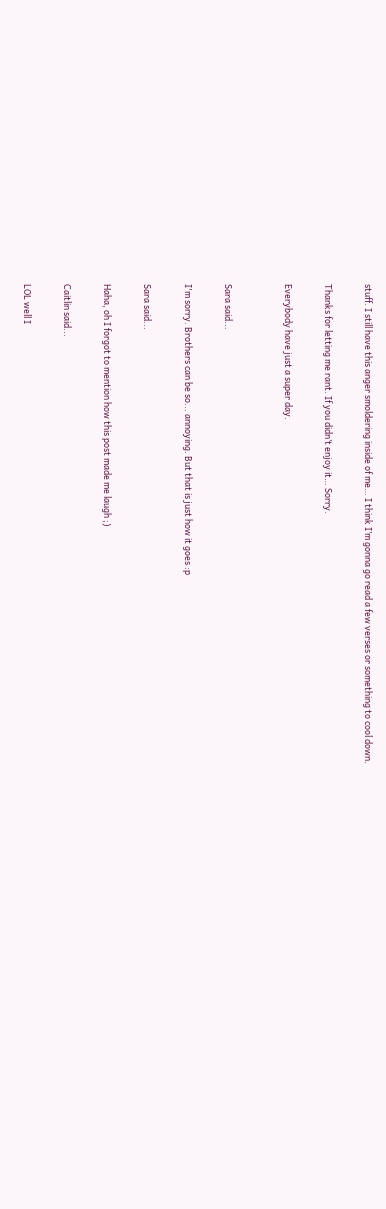stuff. I still have this anger smoldering inside of me… I think I’m gonna go read a few verses or something to cool down.

Thanks for letting me rant. If you didn’t enjoy it… Sorry.

Everybody have just a super day.


Sara said...

I'm sorry. Brothers can be so... annoying. But that is just how it goes :p

Sara said...

Haha, oh I forgot to mention how this post made me laugh ;)

Caitlin said...

LOL well I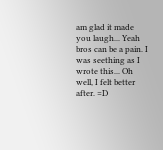am glad it made you laugh... Yeah bros can be a pain. I was seething as I wrote this... Oh well, I felt better after. =D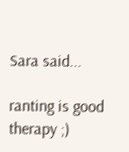Sara said...

ranting is good therapy ;)